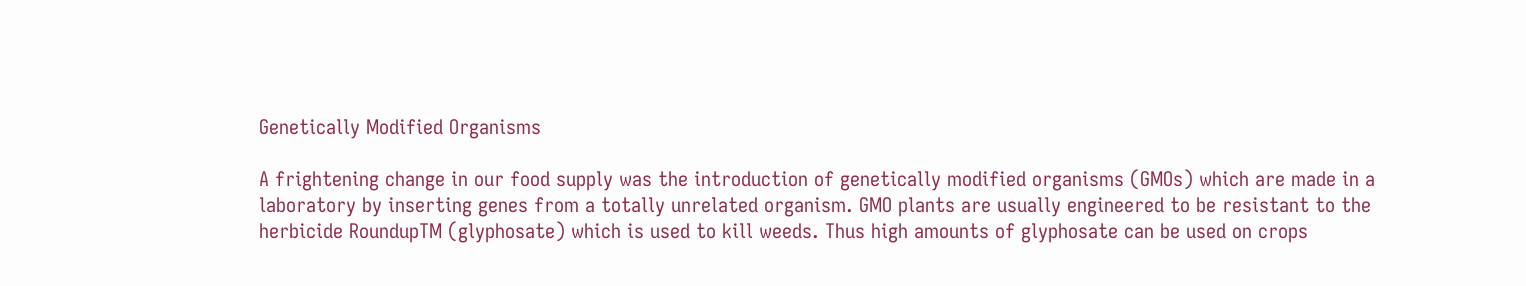Genetically Modified Organisms

A frightening change in our food supply was the introduction of genetically modified organisms (GMOs) which are made in a laboratory by inserting genes from a totally unrelated organism. GMO plants are usually engineered to be resistant to the herbicide RoundupTM (glyphosate) which is used to kill weeds. Thus high amounts of glyphosate can be used on crops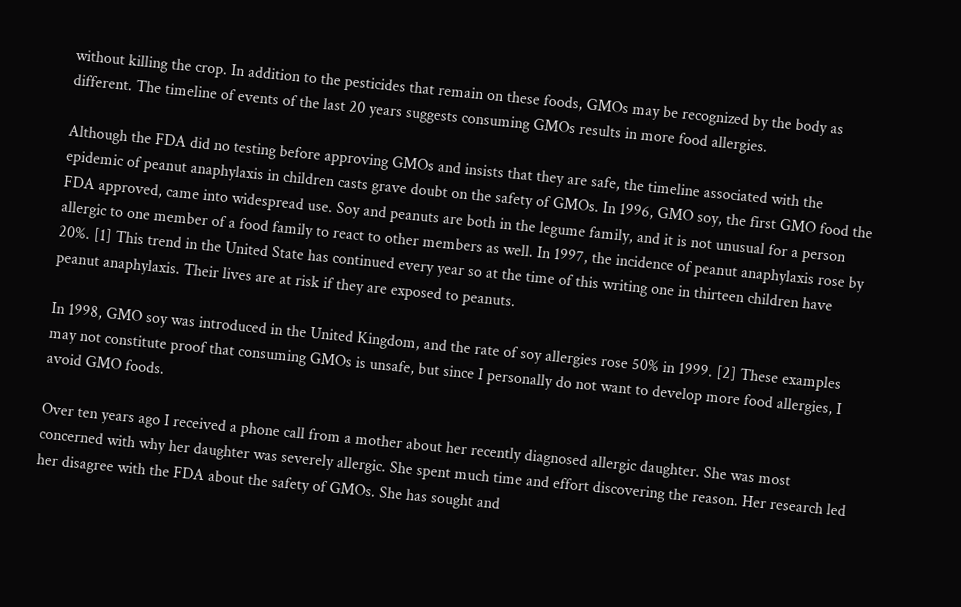without killing the crop. In addition to the pesticides that remain on these foods, GMOs may be recognized by the body as different. The timeline of events of the last 20 years suggests consuming GMOs results in more food allergies.

Although the FDA did no testing before approving GMOs and insists that they are safe, the timeline associated with the epidemic of peanut anaphylaxis in children casts grave doubt on the safety of GMOs. In 1996, GMO soy, the first GMO food the FDA approved, came into widespread use. Soy and peanuts are both in the legume family, and it is not unusual for a person allergic to one member of a food family to react to other members as well. In 1997, the incidence of peanut anaphylaxis rose by 20%. [1] This trend in the United State has continued every year so at the time of this writing one in thirteen children have peanut anaphylaxis. Their lives are at risk if they are exposed to peanuts.

In 1998, GMO soy was introduced in the United Kingdom, and the rate of soy allergies rose 50% in 1999. [2] These examples may not constitute proof that consuming GMOs is unsafe, but since I personally do not want to develop more food allergies, I avoid GMO foods.

Over ten years ago I received a phone call from a mother about her recently diagnosed allergic daughter. She was most concerned with why her daughter was severely allergic. She spent much time and effort discovering the reason. Her research led her disagree with the FDA about the safety of GMOs. She has sought and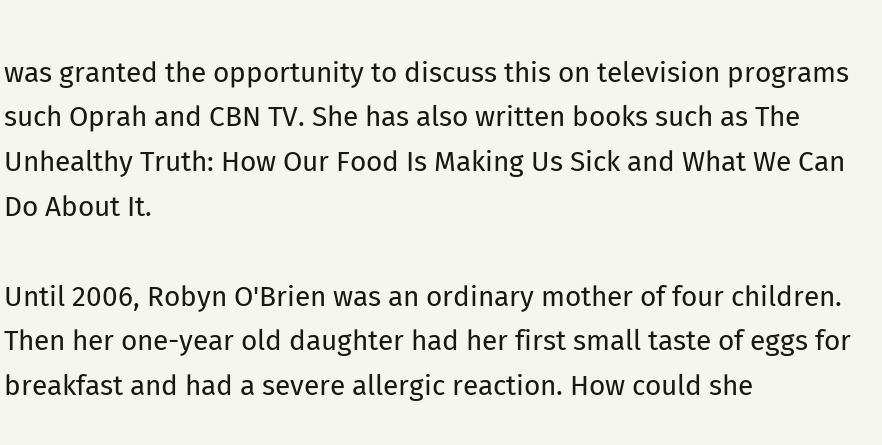was granted the opportunity to discuss this on television programs such Oprah and CBN TV. She has also written books such as The Unhealthy Truth: How Our Food Is Making Us Sick and What We Can Do About It.

Until 2006, Robyn O'Brien was an ordinary mother of four children. Then her one-year old daughter had her first small taste of eggs for breakfast and had a severe allergic reaction. How could she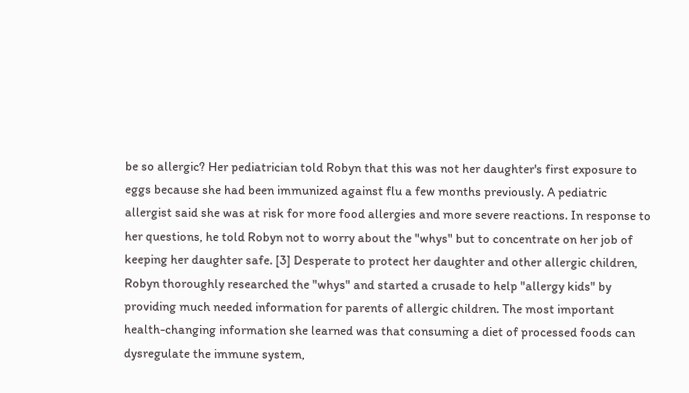be so allergic? Her pediatrician told Robyn that this was not her daughter's first exposure to eggs because she had been immunized against flu a few months previously. A pediatric allergist said she was at risk for more food allergies and more severe reactions. In response to her questions, he told Robyn not to worry about the "whys" but to concentrate on her job of keeping her daughter safe. [3] Desperate to protect her daughter and other allergic children, Robyn thoroughly researched the "whys" and started a crusade to help "allergy kids" by providing much needed information for parents of allergic children. The most important health-changing information she learned was that consuming a diet of processed foods can dysregulate the immune system,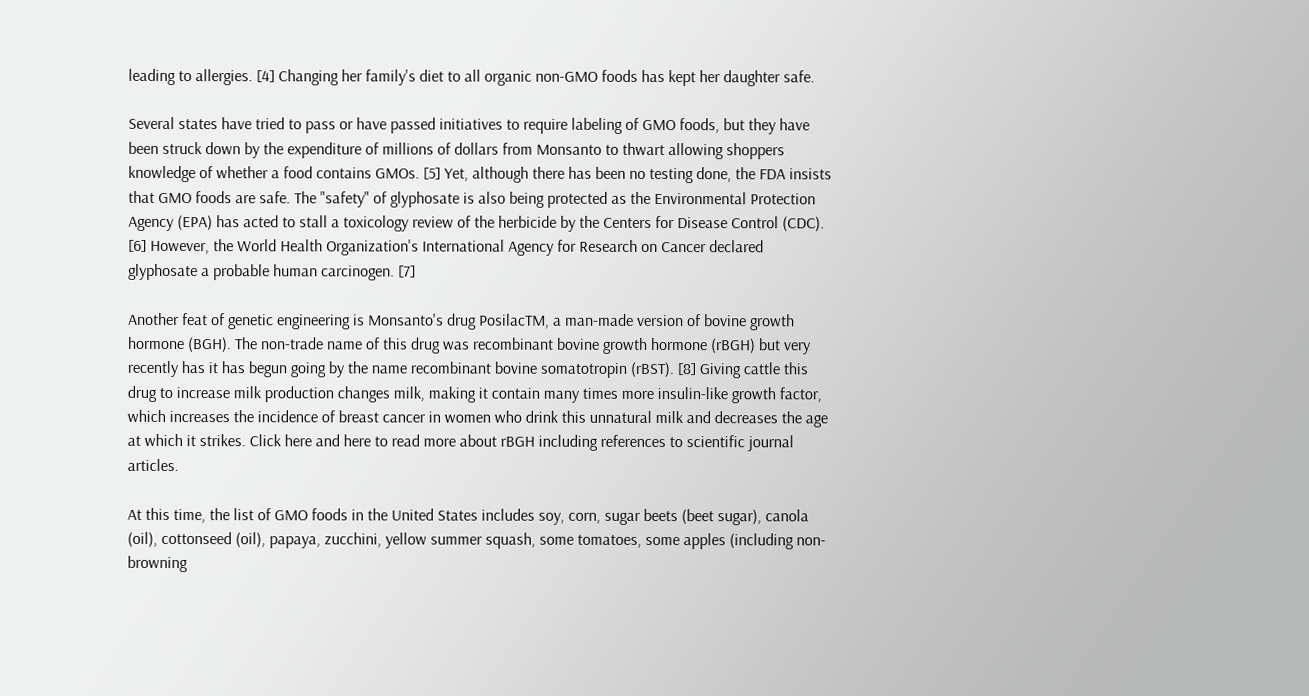leading to allergies. [4] Changing her family's diet to all organic non-GMO foods has kept her daughter safe.

Several states have tried to pass or have passed initiatives to require labeling of GMO foods, but they have been struck down by the expenditure of millions of dollars from Monsanto to thwart allowing shoppers knowledge of whether a food contains GMOs. [5] Yet, although there has been no testing done, the FDA insists that GMO foods are safe. The "safety" of glyphosate is also being protected as the Environmental Protection Agency (EPA) has acted to stall a toxicology review of the herbicide by the Centers for Disease Control (CDC). [6] However, the World Health Organization's International Agency for Research on Cancer declared glyphosate a probable human carcinogen. [7]

Another feat of genetic engineering is Monsanto's drug PosilacTM, a man-made version of bovine growth hormone (BGH). The non-trade name of this drug was recombinant bovine growth hormone (rBGH) but very recently has it has begun going by the name recombinant bovine somatotropin (rBST). [8] Giving cattle this drug to increase milk production changes milk, making it contain many times more insulin-like growth factor, which increases the incidence of breast cancer in women who drink this unnatural milk and decreases the age at which it strikes. Click here and here to read more about rBGH including references to scientific journal articles.

At this time, the list of GMO foods in the United States includes soy, corn, sugar beets (beet sugar), canola (oil), cottonseed (oil), papaya, zucchini, yellow summer squash, some tomatoes, some apples (including non-browning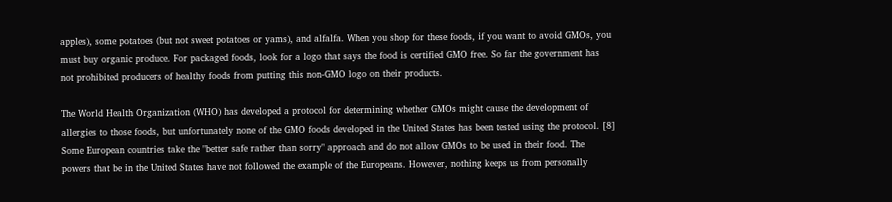apples), some potatoes (but not sweet potatoes or yams), and alfalfa. When you shop for these foods, if you want to avoid GMOs, you must buy organic produce. For packaged foods, look for a logo that says the food is certified GMO free. So far the government has not prohibited producers of healthy foods from putting this non-GMO logo on their products.

The World Health Organization (WHO) has developed a protocol for determining whether GMOs might cause the development of allergies to those foods, but unfortunately none of the GMO foods developed in the United States has been tested using the protocol. [8] Some European countries take the "better safe rather than sorry" approach and do not allow GMOs to be used in their food. The powers that be in the United States have not followed the example of the Europeans. However, nothing keeps us from personally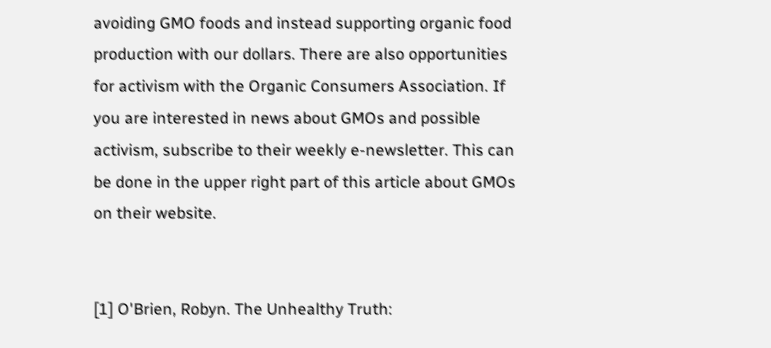avoiding GMO foods and instead supporting organic food production with our dollars. There are also opportunities for activism with the Organic Consumers Association. If you are interested in news about GMOs and possible activism, subscribe to their weekly e-newsletter. This can be done in the upper right part of this article about GMOs on their website.


[1] O'Brien, Robyn. The Unhealthy Truth: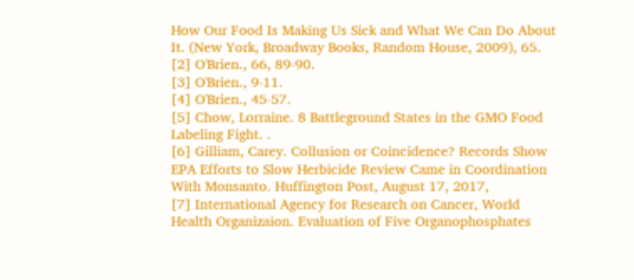How Our Food Is Making Us Sick and What We Can Do About It. (New York, Broadway Books, Random House, 2009), 65.
[2] O'Brien., 66, 89-90.
[3] O'Brien., 9-11.
[4] O'Brien., 45-57.
[5] Chow, Lorraine. 8 Battleground States in the GMO Food Labeling Fight. .
[6] Gilliam, Carey. Collusion or Coincidence? Records Show EPA Efforts to Slow Herbicide Review Came in Coordination With Monsanto. Huffington Post, August 17, 2017,
[7] International Agency for Research on Cancer, World Health Organizaion. Evaluation of Five Organophosphates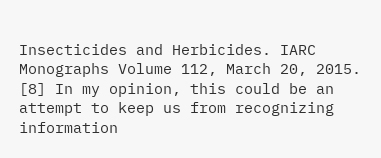Insecticides and Herbicides. IARC Monographs Volume 112, March 20, 2015.
[8] In my opinion, this could be an attempt to keep us from recognizing information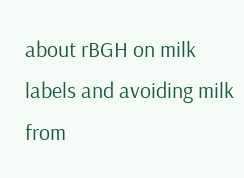about rBGH on milk labels and avoiding milk from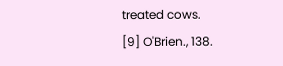treated cows.
[9] O'Brien., 138.